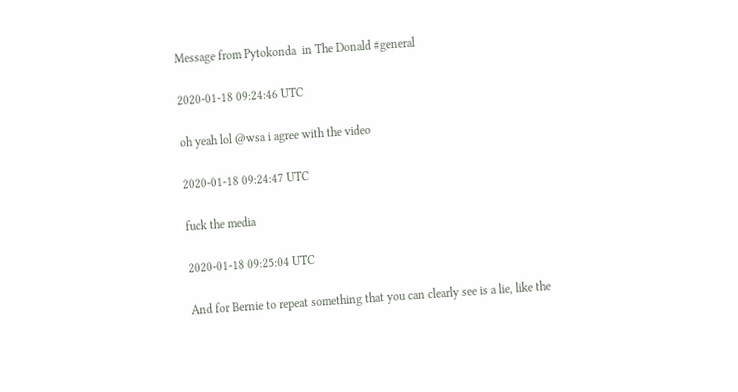Message from Pytokonda  in The Donald #general

2020-01-18 09:24:46 UTC

oh yeah lol @wsa i agree with the video

2020-01-18 09:24:47 UTC

fuck the media

2020-01-18 09:25:04 UTC

And for Bernie to repeat something that you can clearly see is a lie, like the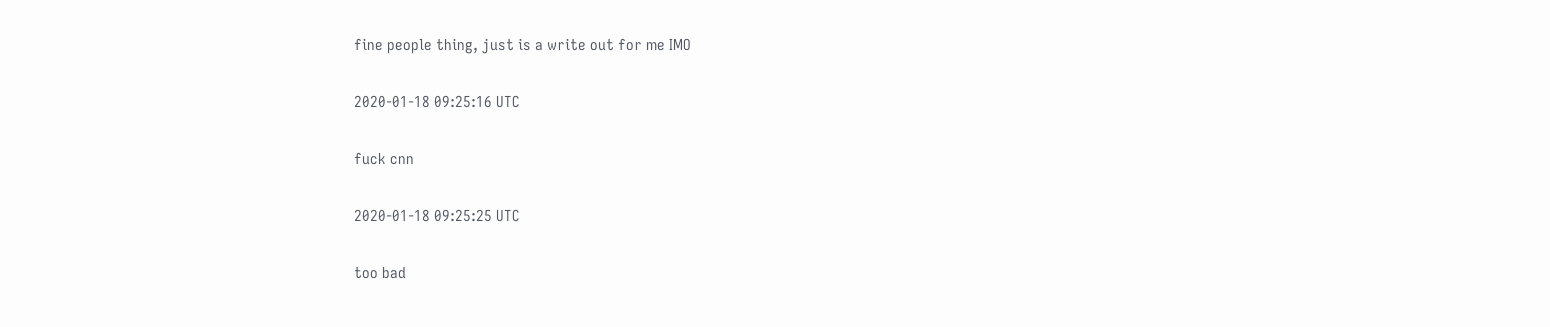fine people thing, just is a write out for me IMO

2020-01-18 09:25:16 UTC

fuck cnn

2020-01-18 09:25:25 UTC

too bad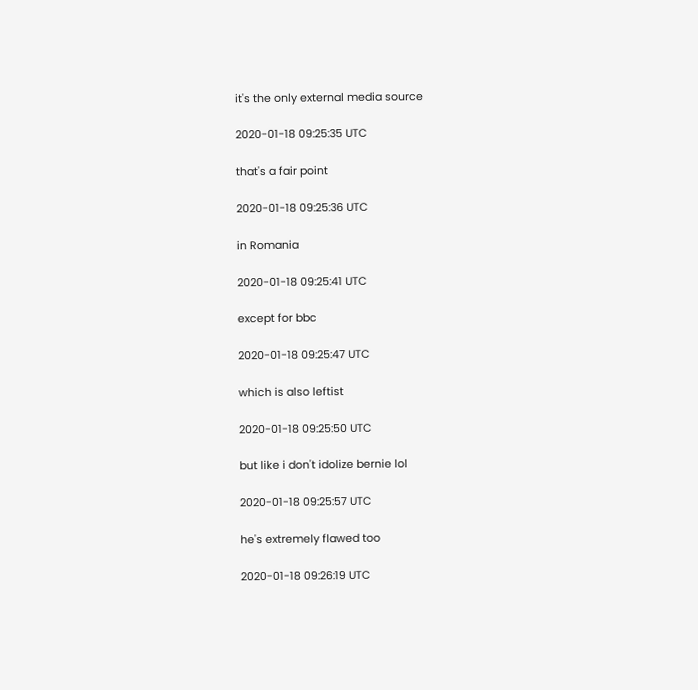it's the only external media source

2020-01-18 09:25:35 UTC

that's a fair point

2020-01-18 09:25:36 UTC

in Romania

2020-01-18 09:25:41 UTC

except for bbc

2020-01-18 09:25:47 UTC

which is also leftist

2020-01-18 09:25:50 UTC

but like i don't idolize bernie lol

2020-01-18 09:25:57 UTC

he's extremely flawed too

2020-01-18 09:26:19 UTC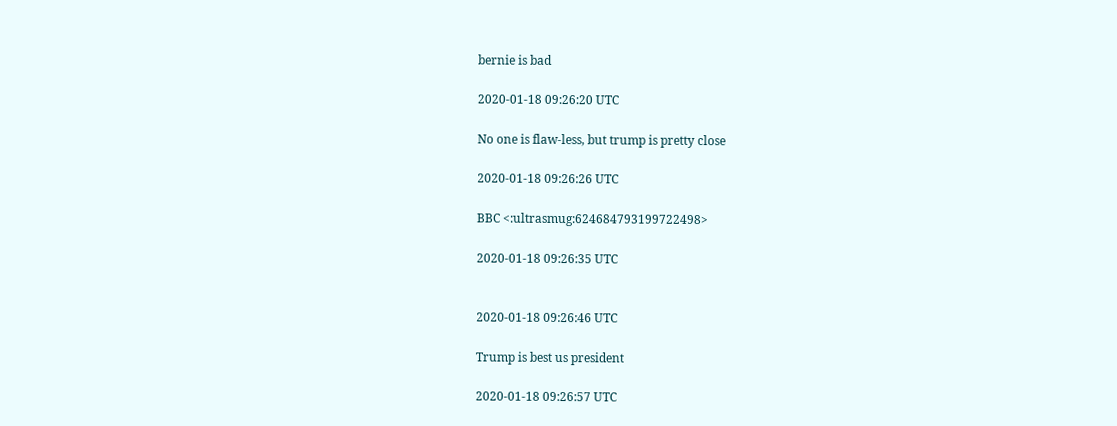bernie is bad

2020-01-18 09:26:20 UTC

No one is flaw-less, but trump is pretty close

2020-01-18 09:26:26 UTC

BBC <:ultrasmug:624684793199722498>

2020-01-18 09:26:35 UTC


2020-01-18 09:26:46 UTC

Trump is best us president

2020-01-18 09:26:57 UTC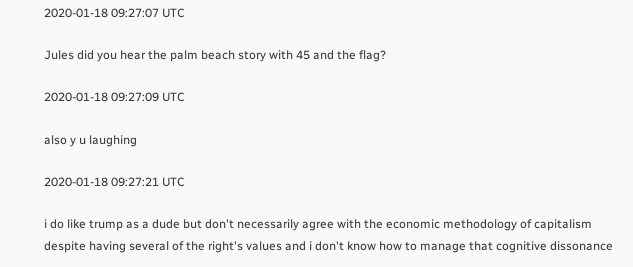2020-01-18 09:27:07 UTC

Jules did you hear the palm beach story with 45 and the flag?

2020-01-18 09:27:09 UTC

also y u laughing

2020-01-18 09:27:21 UTC

i do like trump as a dude but don't necessarily agree with the economic methodology of capitalism despite having several of the right's values and i don't know how to manage that cognitive dissonance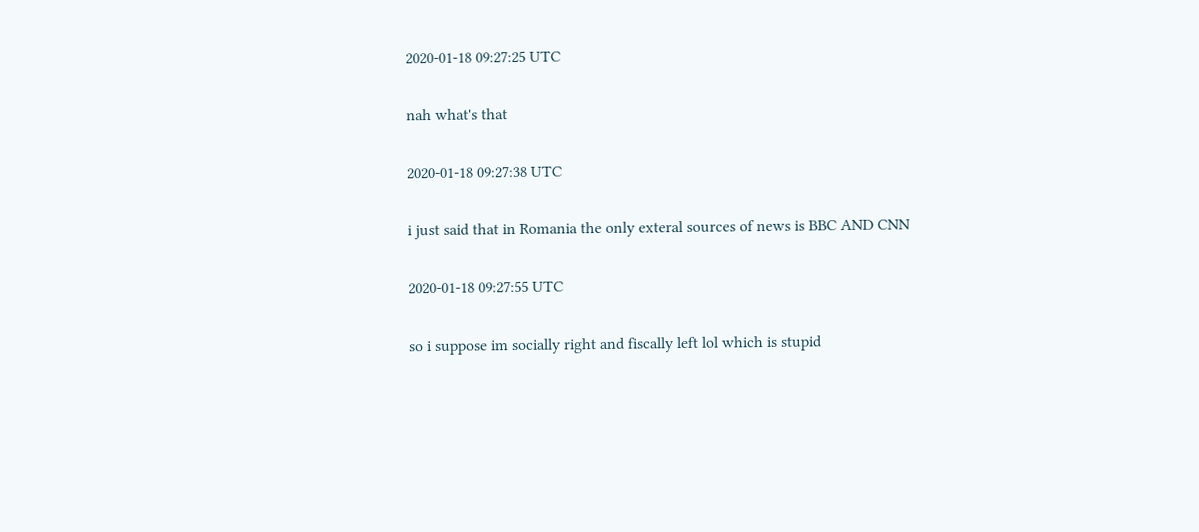2020-01-18 09:27:25 UTC

nah what's that

2020-01-18 09:27:38 UTC

i just said that in Romania the only exteral sources of news is BBC AND CNN

2020-01-18 09:27:55 UTC

so i suppose im socially right and fiscally left lol which is stupid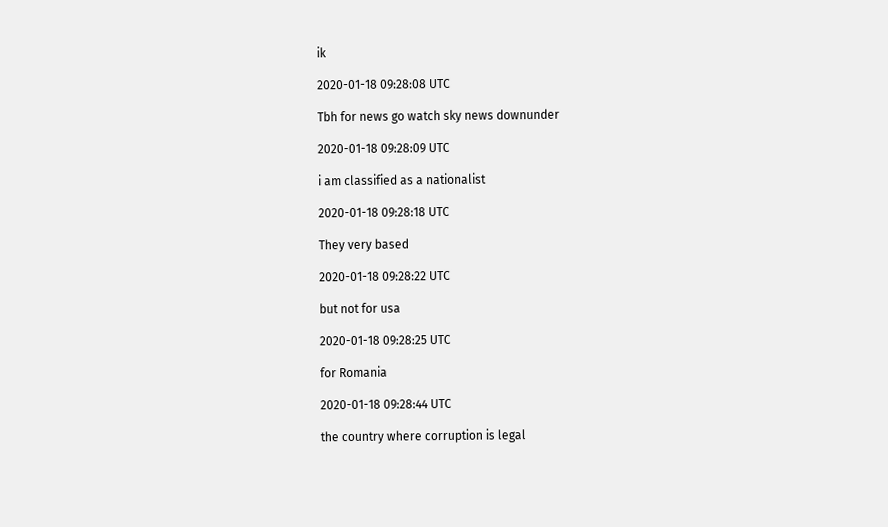ik

2020-01-18 09:28:08 UTC

Tbh for news go watch sky news downunder

2020-01-18 09:28:09 UTC

i am classified as a nationalist

2020-01-18 09:28:18 UTC

They very based

2020-01-18 09:28:22 UTC

but not for usa

2020-01-18 09:28:25 UTC

for Romania

2020-01-18 09:28:44 UTC

the country where corruption is legal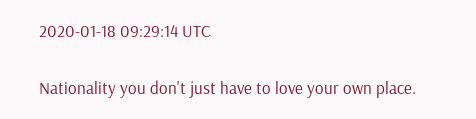2020-01-18 09:29:14 UTC

Nationality you don't just have to love your own place.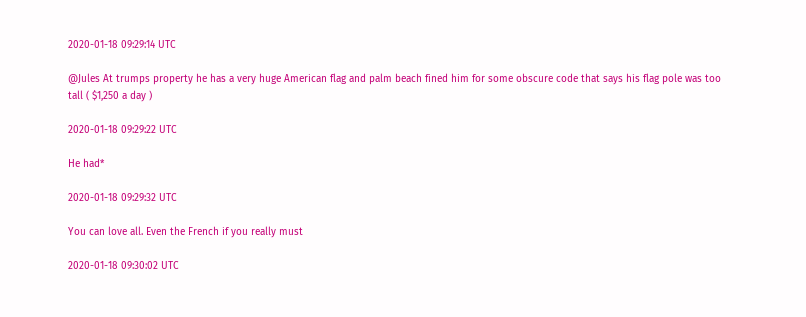2020-01-18 09:29:14 UTC

@Jules At trumps property he has a very huge American flag and palm beach fined him for some obscure code that says his flag pole was too tall ( $1,250 a day )

2020-01-18 09:29:22 UTC

He had*

2020-01-18 09:29:32 UTC

You can love all. Even the French if you really must

2020-01-18 09:30:02 UTC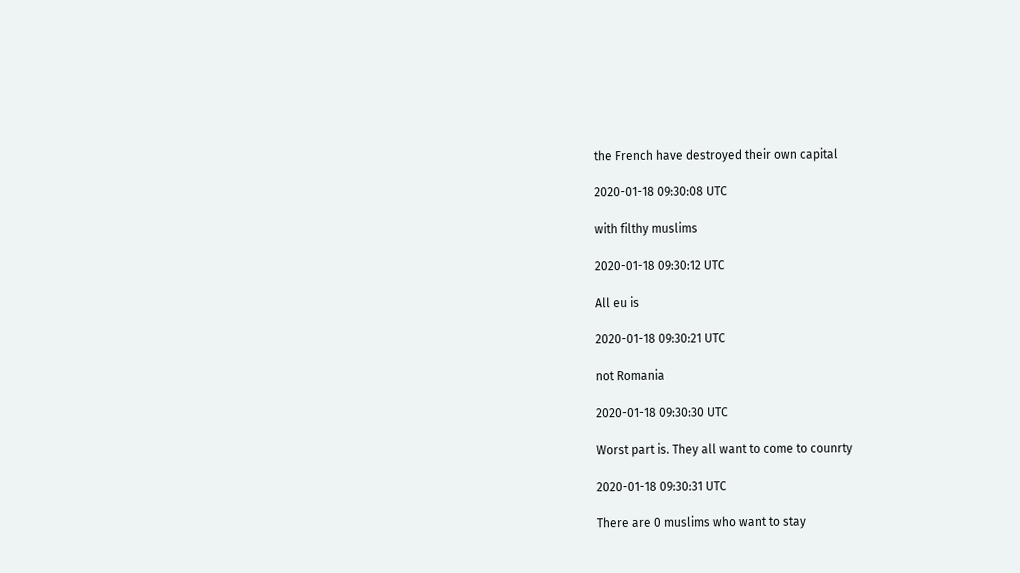the French have destroyed their own capital

2020-01-18 09:30:08 UTC

with filthy muslims

2020-01-18 09:30:12 UTC

All eu is

2020-01-18 09:30:21 UTC

not Romania

2020-01-18 09:30:30 UTC

Worst part is. They all want to come to counrty

2020-01-18 09:30:31 UTC

There are 0 muslims who want to stay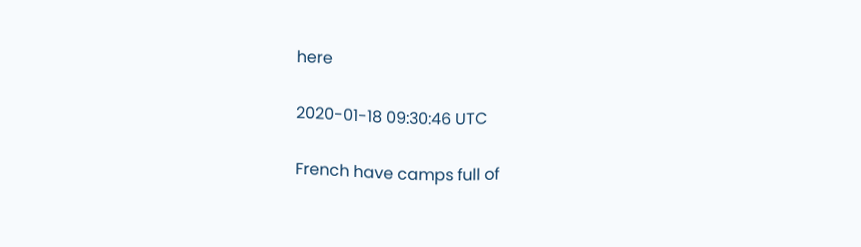here

2020-01-18 09:30:46 UTC

French have camps full of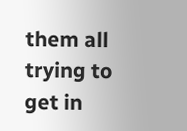them all trying to get in